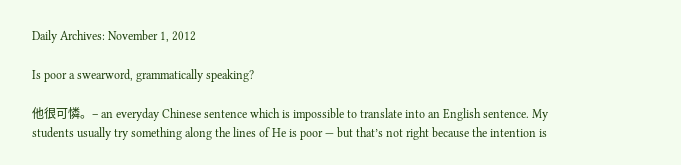Daily Archives: November 1, 2012

Is poor a swearword, grammatically speaking?

他很可憐。– an everyday Chinese sentence which is impossible to translate into an English sentence. My students usually try something along the lines of He is poor — but that’s not right because the intention is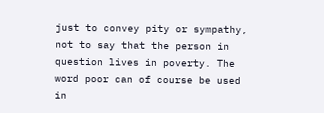just to convey pity or sympathy, not to say that the person in question lives in poverty. The word poor can of course be used in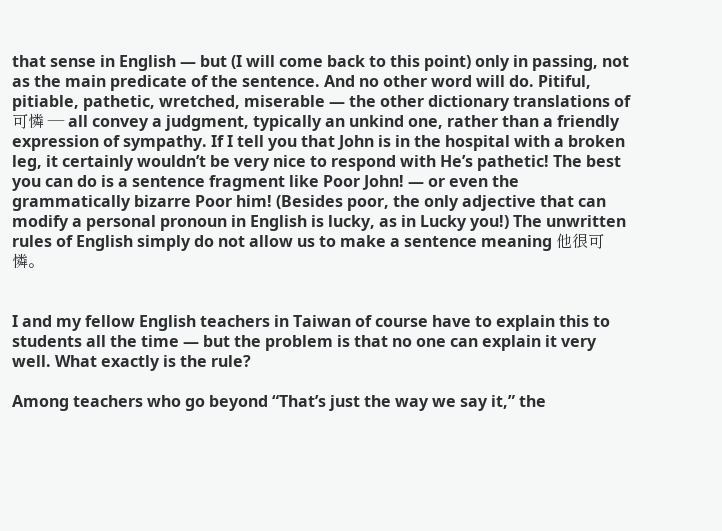that sense in English — but (I will come back to this point) only in passing, not as the main predicate of the sentence. And no other word will do. Pitiful, pitiable, pathetic, wretched, miserable — the other dictionary translations of 可憐 — all convey a judgment, typically an unkind one, rather than a friendly expression of sympathy. If I tell you that John is in the hospital with a broken leg, it certainly wouldn’t be very nice to respond with He’s pathetic! The best you can do is a sentence fragment like Poor John! — or even the grammatically bizarre Poor him! (Besides poor, the only adjective that can modify a personal pronoun in English is lucky, as in Lucky you!) The unwritten rules of English simply do not allow us to make a sentence meaning 他很可憐。


I and my fellow English teachers in Taiwan of course have to explain this to students all the time — but the problem is that no one can explain it very well. What exactly is the rule?

Among teachers who go beyond “That’s just the way we say it,” the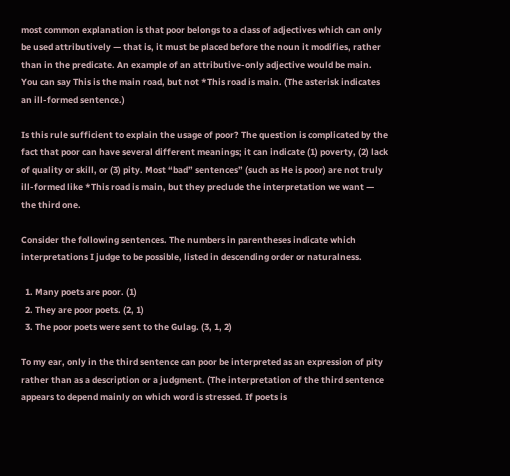most common explanation is that poor belongs to a class of adjectives which can only be used attributively — that is, it must be placed before the noun it modifies, rather than in the predicate. An example of an attributive-only adjective would be main. You can say This is the main road, but not *This road is main. (The asterisk indicates an ill-formed sentence.)

Is this rule sufficient to explain the usage of poor? The question is complicated by the fact that poor can have several different meanings; it can indicate (1) poverty, (2) lack of quality or skill, or (3) pity. Most “bad” sentences” (such as He is poor) are not truly ill-formed like *This road is main, but they preclude the interpretation we want — the third one.

Consider the following sentences. The numbers in parentheses indicate which interpretations I judge to be possible, listed in descending order or naturalness.

  1. Many poets are poor. (1)
  2. They are poor poets. (2, 1)
  3. The poor poets were sent to the Gulag. (3, 1, 2)

To my ear, only in the third sentence can poor be interpreted as an expression of pity rather than as a description or a judgment. (The interpretation of the third sentence appears to depend mainly on which word is stressed. If poets is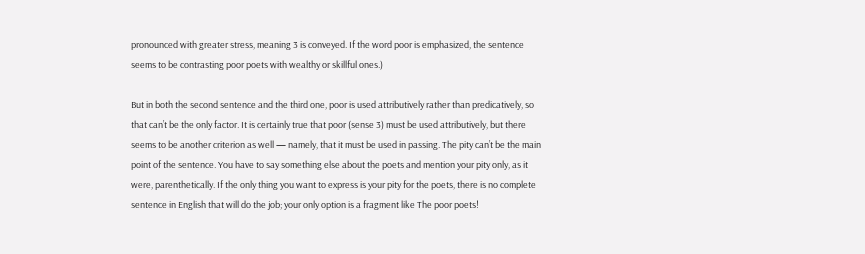pronounced with greater stress, meaning 3 is conveyed. If the word poor is emphasized, the sentence seems to be contrasting poor poets with wealthy or skillful ones.)

But in both the second sentence and the third one, poor is used attributively rather than predicatively, so that can’t be the only factor. It is certainly true that poor (sense 3) must be used attributively, but there seems to be another criterion as well — namely, that it must be used in passing. The pity can’t be the main point of the sentence. You have to say something else about the poets and mention your pity only, as it were, parenthetically. If the only thing you want to express is your pity for the poets, there is no complete sentence in English that will do the job; your only option is a fragment like The poor poets!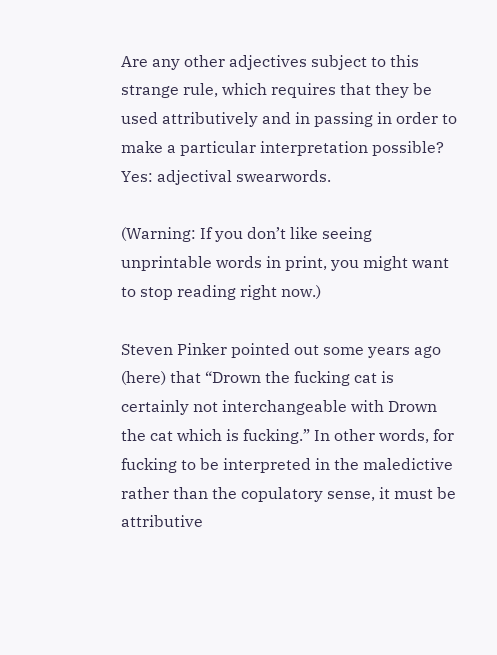Are any other adjectives subject to this strange rule, which requires that they be used attributively and in passing in order to make a particular interpretation possible? Yes: adjectival swearwords.

(Warning: If you don’t like seeing unprintable words in print, you might want to stop reading right now.)

Steven Pinker pointed out some years ago (here) that “Drown the fucking cat is certainly not interchangeable with Drown the cat which is fucking.” In other words, for fucking to be interpreted in the maledictive rather than the copulatory sense, it must be attributive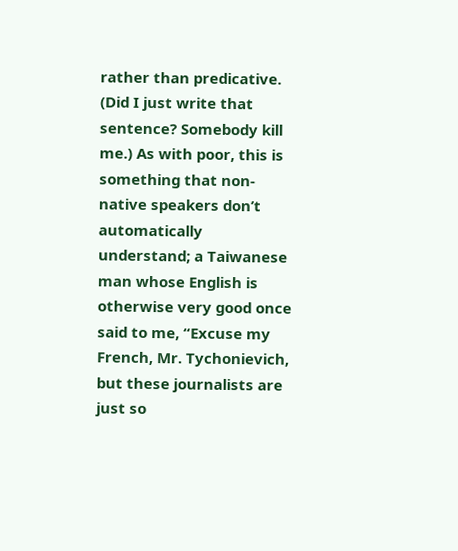rather than predicative. (Did I just write that sentence? Somebody kill me.) As with poor, this is something that non-native speakers don’t automatically understand; a Taiwanese man whose English is otherwise very good once said to me, “Excuse my French, Mr. Tychonievich, but these journalists are just so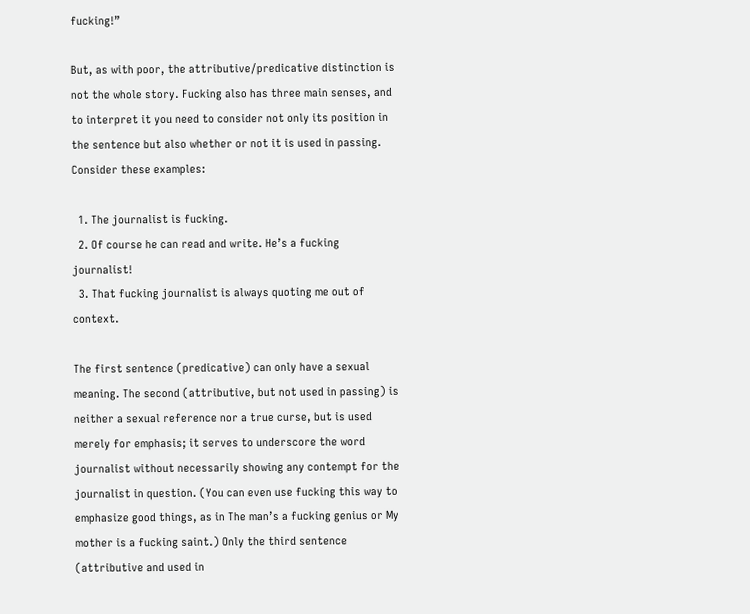fucking!”

But, as with poor, the attributive/predicative distinction is not the whole story. Fucking also has three main senses, and to interpret it you need to consider not only its position in the sentence but also whether or not it is used in passing. Consider these examples:

  1. The journalist is fucking.
  2. Of course he can read and write. He’s a fucking journalist!
  3. That fucking journalist is always quoting me out of context.

The first sentence (predicative) can only have a sexual meaning. The second (attributive, but not used in passing) is neither a sexual reference nor a true curse, but is used merely for emphasis; it serves to underscore the word journalist without necessarily showing any contempt for the journalist in question. (You can even use fucking this way to emphasize good things, as in The man’s a fucking genius or My mother is a fucking saint.) Only the third sentence (attributive and used in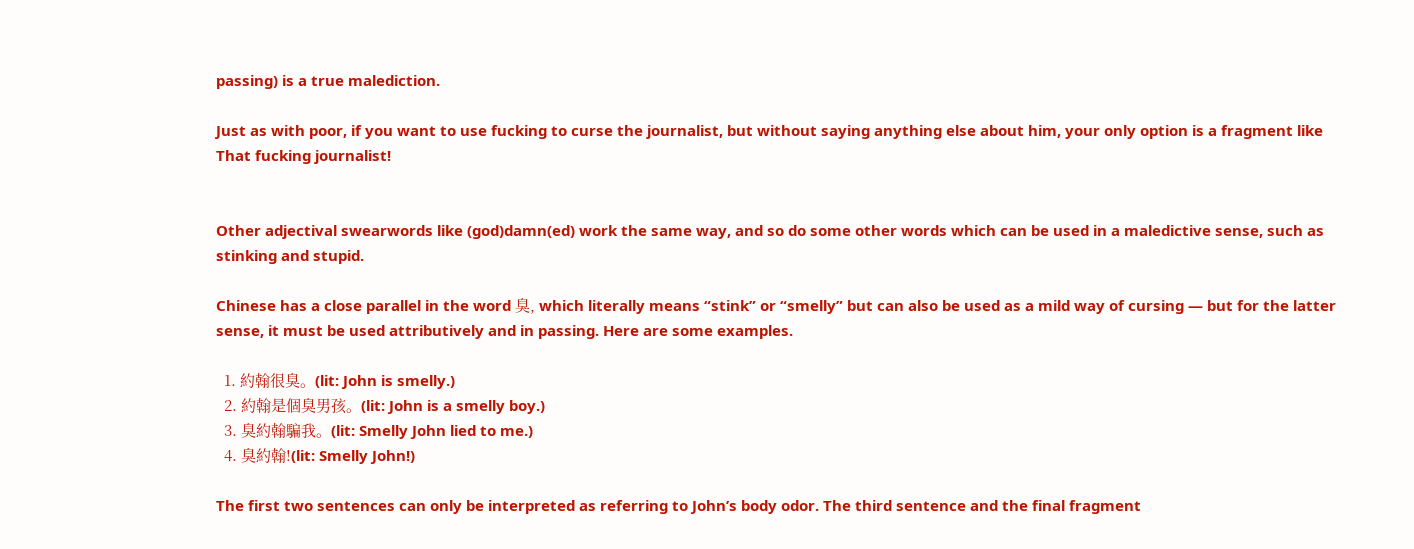passing) is a true malediction.

Just as with poor, if you want to use fucking to curse the journalist, but without saying anything else about him, your only option is a fragment like That fucking journalist!


Other adjectival swearwords like (god)damn(ed) work the same way, and so do some other words which can be used in a maledictive sense, such as stinking and stupid.

Chinese has a close parallel in the word 臭, which literally means “stink” or “smelly” but can also be used as a mild way of cursing — but for the latter sense, it must be used attributively and in passing. Here are some examples.

  1. 約翰很臭。(lit: John is smelly.)
  2. 約翰是個臭男孩。(lit: John is a smelly boy.)
  3. 臭約翰騙我。(lit: Smelly John lied to me.)
  4. 臭約翰!(lit: Smelly John!)

The first two sentences can only be interpreted as referring to John’s body odor. The third sentence and the final fragment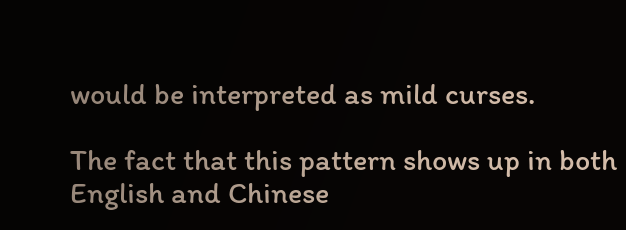would be interpreted as mild curses.

The fact that this pattern shows up in both English and Chinese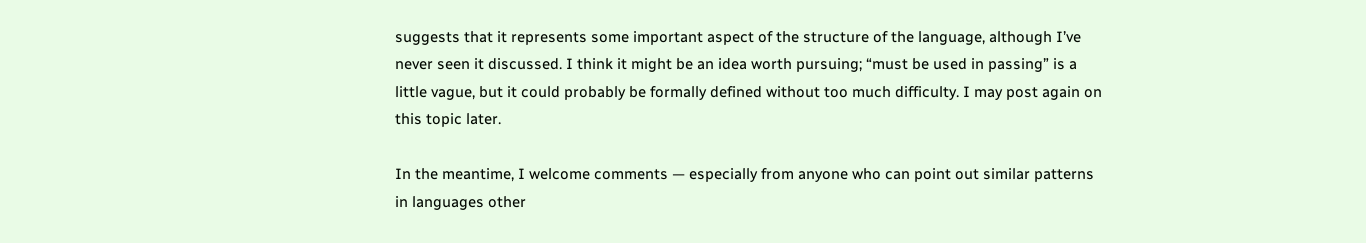suggests that it represents some important aspect of the structure of the language, although I’ve never seen it discussed. I think it might be an idea worth pursuing; “must be used in passing” is a little vague, but it could probably be formally defined without too much difficulty. I may post again on this topic later.

In the meantime, I welcome comments — especially from anyone who can point out similar patterns in languages other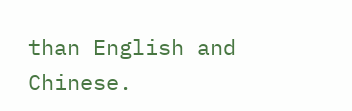than English and Chinese.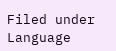Filed under Language